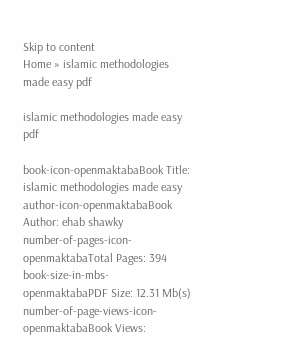Skip to content
Home » islamic methodologies made easy pdf

islamic methodologies made easy pdf

book-icon-openmaktabaBook Title: islamic methodologies made easy
author-icon-openmaktabaBook Author: ehab shawky
number-of-pages-icon-openmaktabaTotal Pages: 394
book-size-in-mbs-openmaktabaPDF Size: 12.31 Mb(s)
number-of-page-views-icon-openmaktabaBook Views: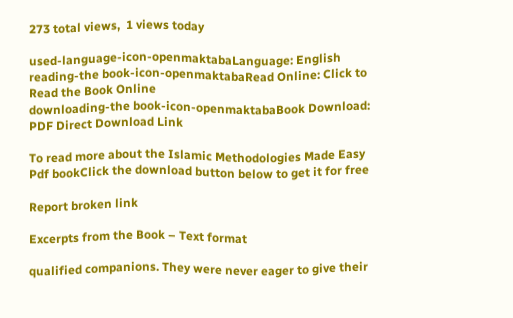273 total views,  1 views today

used-language-icon-openmaktabaLanguage: English
reading-the book-icon-openmaktabaRead Online: Click to Read the Book Online
downloading-the book-icon-openmaktabaBook Download: PDF Direct Download Link

To read more about the Islamic Methodologies Made Easy Pdf bookClick the download button below to get it for free

Report broken link

Excerpts from the Book – Text format

qualified companions. They were never eager to give their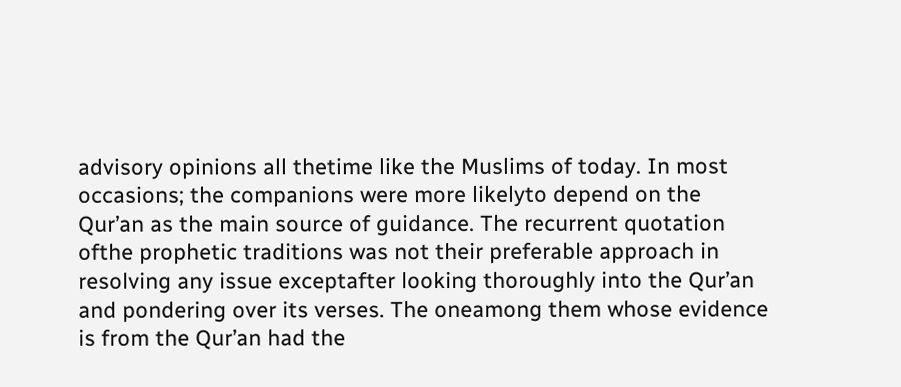advisory opinions all thetime like the Muslims of today. In most occasions; the companions were more likelyto depend on the Qur’an as the main source of guidance. The recurrent quotation ofthe prophetic traditions was not their preferable approach in resolving any issue exceptafter looking thoroughly into the Qur’an and pondering over its verses. The oneamong them whose evidence is from the Qur’an had the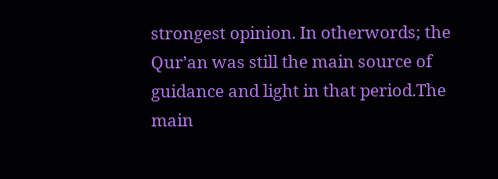strongest opinion. In otherwords; the Qur’an was still the main source of guidance and light in that period.The main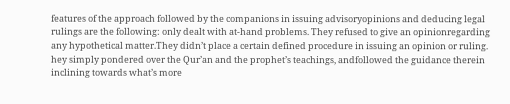features of the approach followed by the companions in issuing advisoryopinions and deducing legal rulings are the following: only dealt with at-hand problems. They refused to give an opinionregarding any hypothetical matter.They didn’t place a certain defined procedure in issuing an opinion or ruling. hey simply pondered over the Qur’an and the prophet’s teachings, andfollowed the guidance therein inclining towards what’s more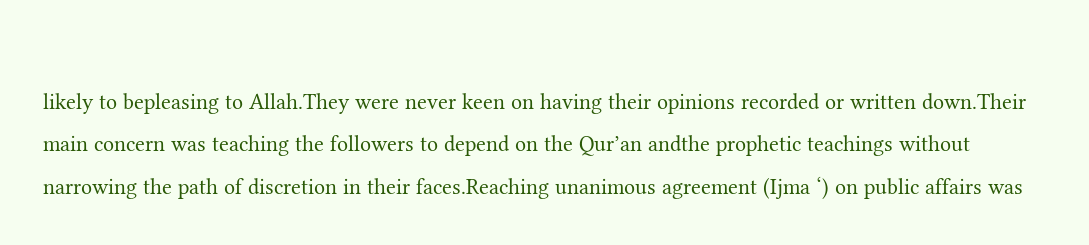likely to bepleasing to Allah.They were never keen on having their opinions recorded or written down.Their main concern was teaching the followers to depend on the Qur’an andthe prophetic teachings without narrowing the path of discretion in their faces.Reaching unanimous agreement (Ijma ‘) on public affairs was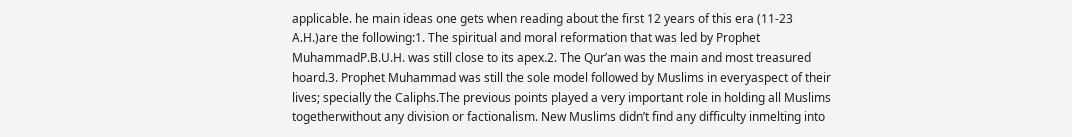applicable. he main ideas one gets when reading about the first 12 years of this era (11-23 A.H.)are the following:1. The spiritual and moral reformation that was led by Prophet MuhammadP.B.U.H. was still close to its apex.2. The Qur’an was the main and most treasured hoard.3. Prophet Muhammad was still the sole model followed by Muslims in everyaspect of their lives; specially the Caliphs.The previous points played a very important role in holding all Muslims togetherwithout any division or factionalism. New Muslims didn’t find any difficulty inmelting into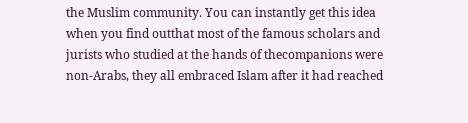the Muslim community. You can instantly get this idea when you find outthat most of the famous scholars and jurists who studied at the hands of thecompanions were non-Arabs, they all embraced Islam after it had reached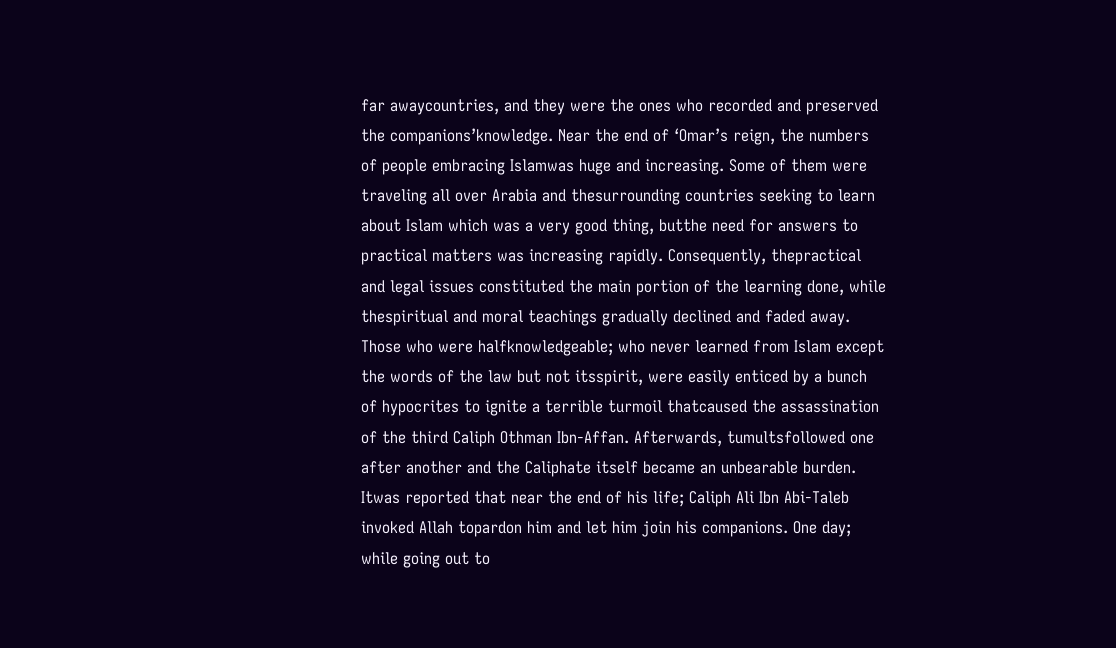far awaycountries, and they were the ones who recorded and preserved the companions’knowledge. Near the end of ‘Omar’s reign, the numbers of people embracing Islamwas huge and increasing. Some of them were traveling all over Arabia and thesurrounding countries seeking to learn about Islam which was a very good thing, butthe need for answers to practical matters was increasing rapidly. Consequently, thepractical and legal issues constituted the main portion of the learning done, while thespiritual and moral teachings gradually declined and faded away. Those who were halfknowledgeable; who never learned from Islam except the words of the law but not itsspirit, were easily enticed by a bunch of hypocrites to ignite a terrible turmoil thatcaused the assassination of the third Caliph Othman Ibn-Affan. Afterwards, tumultsfollowed one after another and the Caliphate itself became an unbearable burden. Itwas reported that near the end of his life; Caliph Ali Ibn Abi-Taleb invoked Allah topardon him and let him join his companions. One day; while going out to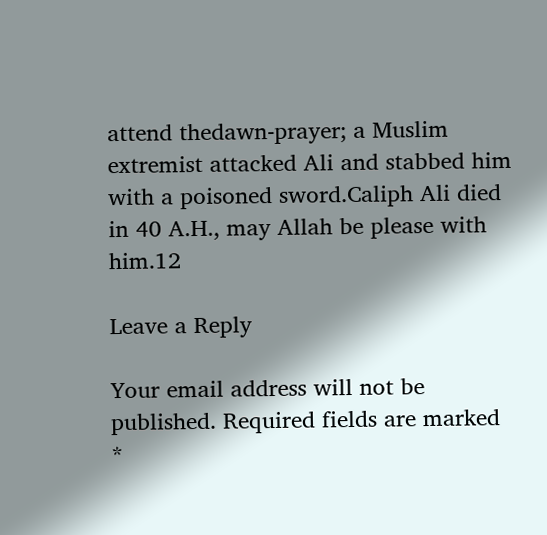attend thedawn-prayer; a Muslim extremist attacked Ali and stabbed him with a poisoned sword.Caliph Ali died in 40 A.H., may Allah be please with him.12

Leave a Reply

Your email address will not be published. Required fields are marked *